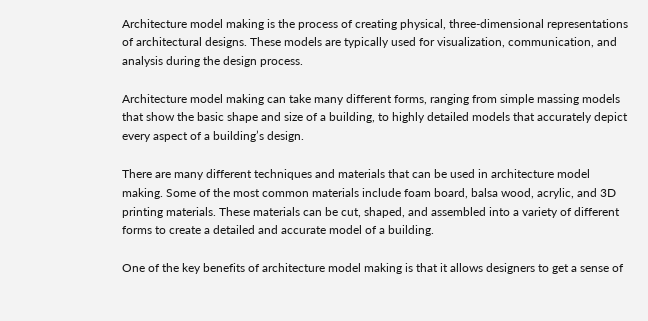Architecture model making is the process of creating physical, three-dimensional representations of architectural designs. These models are typically used for visualization, communication, and analysis during the design process.

Architecture model making can take many different forms, ranging from simple massing models that show the basic shape and size of a building, to highly detailed models that accurately depict every aspect of a building’s design.

There are many different techniques and materials that can be used in architecture model making. Some of the most common materials include foam board, balsa wood, acrylic, and 3D printing materials. These materials can be cut, shaped, and assembled into a variety of different forms to create a detailed and accurate model of a building.

One of the key benefits of architecture model making is that it allows designers to get a sense of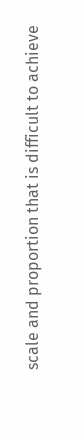scale and proportion that is difficult to achieve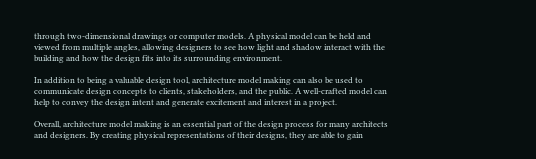through two-dimensional drawings or computer models. A physical model can be held and viewed from multiple angles, allowing designers to see how light and shadow interact with the building and how the design fits into its surrounding environment.

In addition to being a valuable design tool, architecture model making can also be used to communicate design concepts to clients, stakeholders, and the public. A well-crafted model can help to convey the design intent and generate excitement and interest in a project.

Overall, architecture model making is an essential part of the design process for many architects and designers. By creating physical representations of their designs, they are able to gain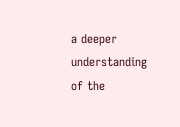a deeper understanding of the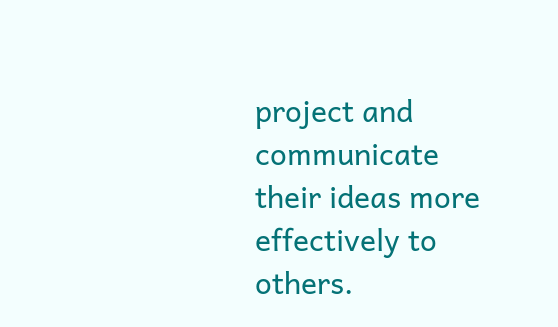project and communicate their ideas more effectively to others.